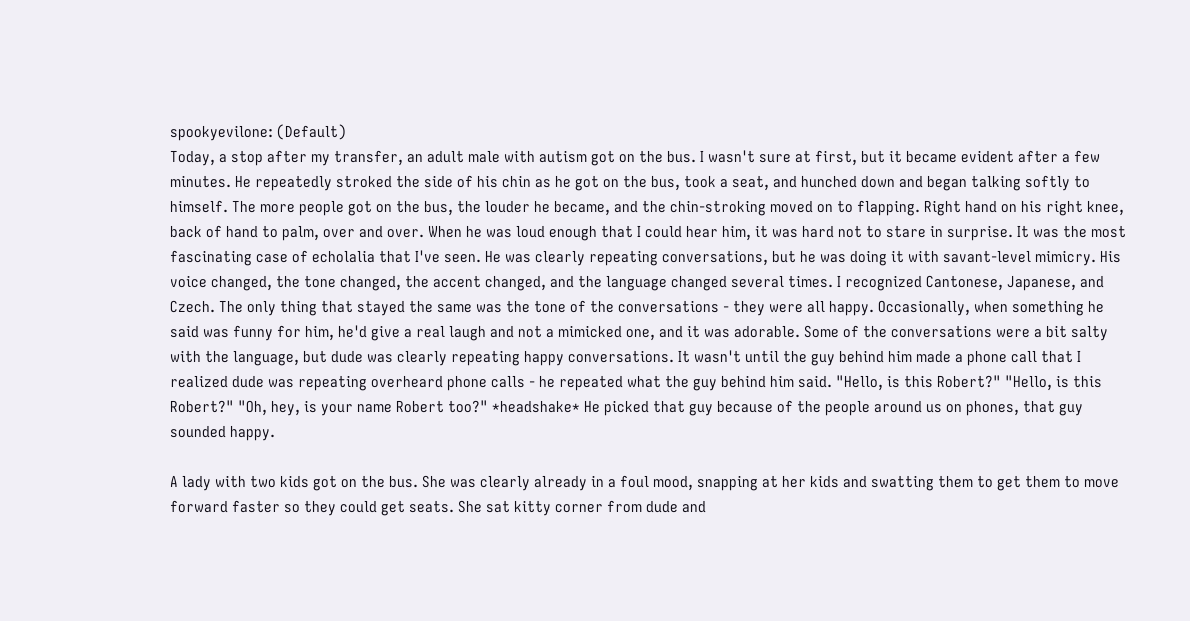spookyevilone: (Default)
Today, a stop after my transfer, an adult male with autism got on the bus. I wasn't sure at first, but it became evident after a few minutes. He repeatedly stroked the side of his chin as he got on the bus, took a seat, and hunched down and began talking softly to himself. The more people got on the bus, the louder he became, and the chin-stroking moved on to flapping. Right hand on his right knee, back of hand to palm, over and over. When he was loud enough that I could hear him, it was hard not to stare in surprise. It was the most fascinating case of echolalia that I've seen. He was clearly repeating conversations, but he was doing it with savant-level mimicry. His voice changed, the tone changed, the accent changed, and the language changed several times. I recognized Cantonese, Japanese, and Czech. The only thing that stayed the same was the tone of the conversations - they were all happy. Occasionally, when something he said was funny for him, he'd give a real laugh and not a mimicked one, and it was adorable. Some of the conversations were a bit salty with the language, but dude was clearly repeating happy conversations. It wasn't until the guy behind him made a phone call that I realized dude was repeating overheard phone calls - he repeated what the guy behind him said. "Hello, is this Robert?" "Hello, is this Robert?" "Oh, hey, is your name Robert too?" *headshake* He picked that guy because of the people around us on phones, that guy sounded happy.

A lady with two kids got on the bus. She was clearly already in a foul mood, snapping at her kids and swatting them to get them to move forward faster so they could get seats. She sat kitty corner from dude and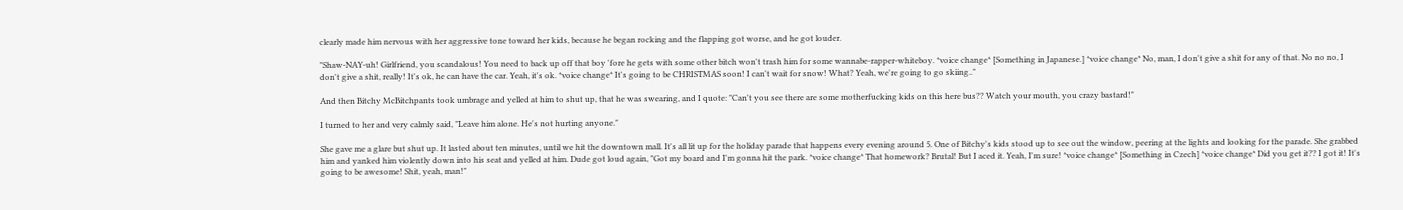clearly made him nervous with her aggressive tone toward her kids, because he began rocking and the flapping got worse, and he got louder.

"Shaw-NAY-uh! Girlfriend, you scandalous! You need to back up off that boy 'fore he gets with some other bitch won't trash him for some wannabe-rapper-whiteboy. *voice change* [Something in Japanese.] *voice change* No, man, I don't give a shit for any of that. No no no, I don't give a shit, really! It's ok, he can have the car. Yeah, it's ok. *voice change* It's going to be CHRISTMAS soon! I can't wait for snow! What? Yeah, we're going to go skiing.."

And then Bitchy McBitchpants took umbrage and yelled at him to shut up, that he was swearing, and I quote: "Can't you see there are some motherfucking kids on this here bus?? Watch your mouth, you crazy bastard!"

I turned to her and very calmly said, "Leave him alone. He's not hurting anyone."

She gave me a glare but shut up. It lasted about ten minutes, until we hit the downtown mall. It's all lit up for the holiday parade that happens every evening around 5. One of Bitchy's kids stood up to see out the window, peering at the lights and looking for the parade. She grabbed him and yanked him violently down into his seat and yelled at him. Dude got loud again, "Got my board and I'm gonna hit the park. *voice change* That homework? Brutal! But I aced it. Yeah, I'm sure! *voice change* [Something in Czech] *voice change* Did you get it?? I got it! It's going to be awesome! Shit, yeah, man!"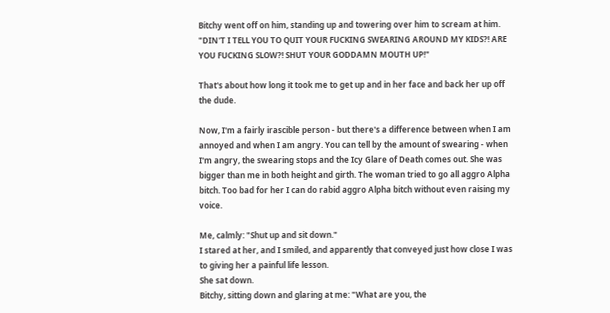Bitchy went off on him, standing up and towering over him to scream at him. "DIN'T I TELL YOU TO QUIT YOUR FUCKING SWEARING AROUND MY KIDS?! ARE YOU FUCKING SLOW?! SHUT YOUR GODDAMN MOUTH UP!"

That's about how long it took me to get up and in her face and back her up off the dude.

Now, I'm a fairly irascible person - but there's a difference between when I am annoyed and when I am angry. You can tell by the amount of swearing - when I'm angry, the swearing stops and the Icy Glare of Death comes out. She was bigger than me in both height and girth. The woman tried to go all aggro Alpha bitch. Too bad for her I can do rabid aggro Alpha bitch without even raising my voice.

Me, calmly: "Shut up and sit down."
I stared at her, and I smiled, and apparently that conveyed just how close I was to giving her a painful life lesson.
She sat down.
Bitchy, sitting down and glaring at me: "What are you, the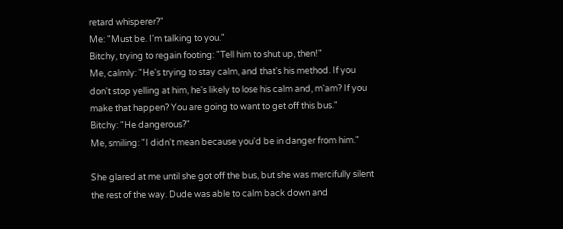retard whisperer?"
Me: "Must be. I'm talking to you."
Bitchy, trying to regain footing: "Tell him to shut up, then!"
Me, calmly: "He's trying to stay calm, and that's his method. If you don't stop yelling at him, he's likely to lose his calm and, m'am? If you make that happen? You are going to want to get off this bus."
Bitchy: "He dangerous?"
Me, smiling: "I didn't mean because you'd be in danger from him."

She glared at me until she got off the bus, but she was mercifully silent the rest of the way. Dude was able to calm back down and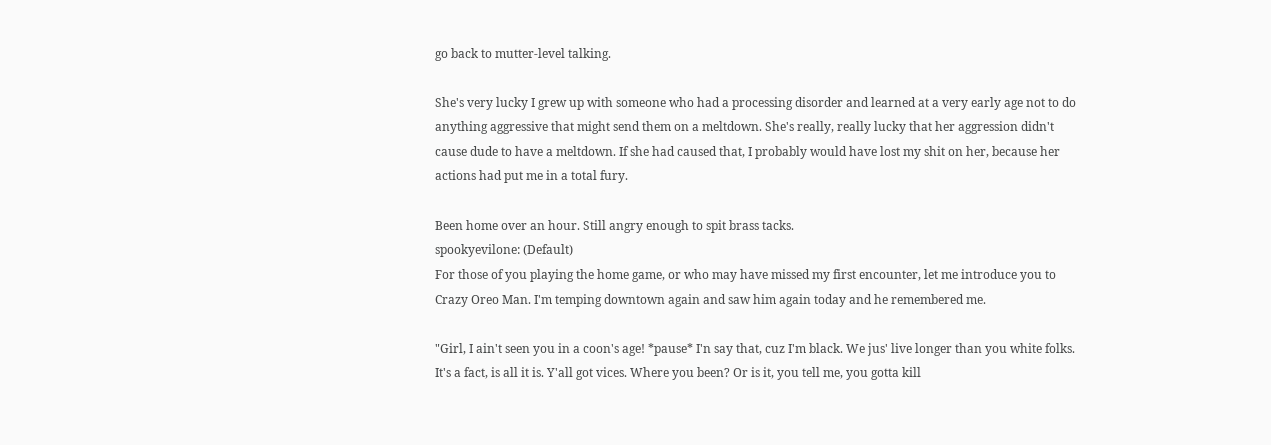go back to mutter-level talking.

She's very lucky I grew up with someone who had a processing disorder and learned at a very early age not to do anything aggressive that might send them on a meltdown. She's really, really lucky that her aggression didn't cause dude to have a meltdown. If she had caused that, I probably would have lost my shit on her, because her actions had put me in a total fury.

Been home over an hour. Still angry enough to spit brass tacks.
spookyevilone: (Default)
For those of you playing the home game, or who may have missed my first encounter, let me introduce you to Crazy Oreo Man. I'm temping downtown again and saw him again today and he remembered me.

"Girl, I ain't seen you in a coon's age! *pause* I'n say that, cuz I'm black. We jus' live longer than you white folks. It's a fact, is all it is. Y'all got vices. Where you been? Or is it, you tell me, you gotta kill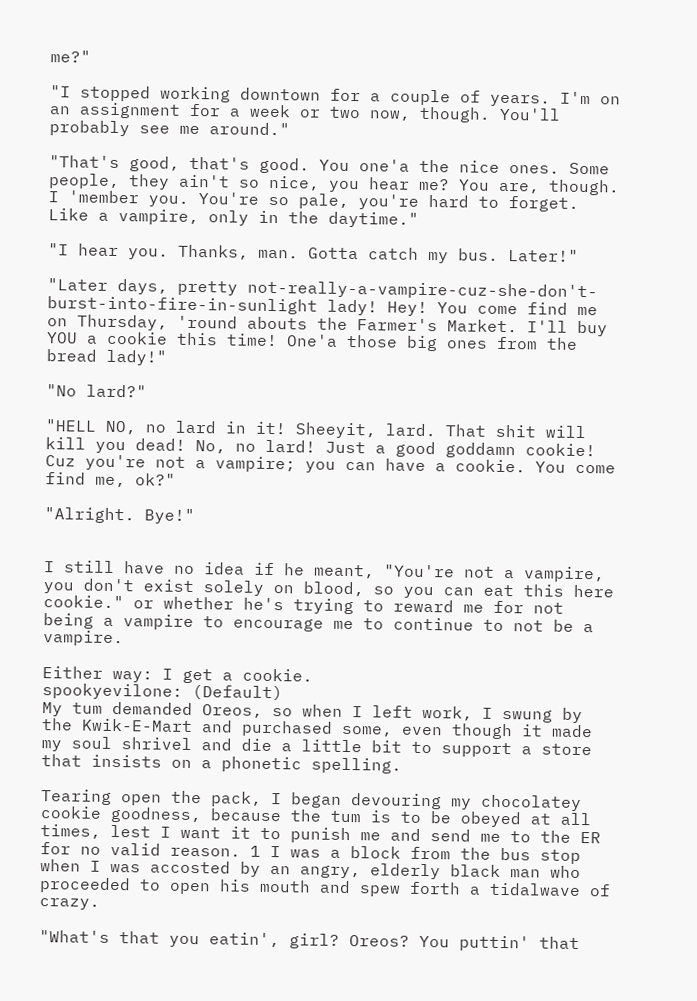me?"

"I stopped working downtown for a couple of years. I'm on an assignment for a week or two now, though. You'll probably see me around."

"That's good, that's good. You one'a the nice ones. Some people, they ain't so nice, you hear me? You are, though. I 'member you. You're so pale, you're hard to forget. Like a vampire, only in the daytime."

"I hear you. Thanks, man. Gotta catch my bus. Later!"

"Later days, pretty not-really-a-vampire-cuz-she-don't-burst-into-fire-in-sunlight lady! Hey! You come find me on Thursday, 'round abouts the Farmer's Market. I'll buy YOU a cookie this time! One'a those big ones from the bread lady!"

"No lard?"

"HELL NO, no lard in it! Sheeyit, lard. That shit will kill you dead! No, no lard! Just a good goddamn cookie! Cuz you're not a vampire; you can have a cookie. You come find me, ok?"

"Alright. Bye!"


I still have no idea if he meant, "You're not a vampire, you don't exist solely on blood, so you can eat this here cookie." or whether he's trying to reward me for not being a vampire to encourage me to continue to not be a vampire.

Either way: I get a cookie.
spookyevilone: (Default)
My tum demanded Oreos, so when I left work, I swung by the Kwik-E-Mart and purchased some, even though it made my soul shrivel and die a little bit to support a store that insists on a phonetic spelling.

Tearing open the pack, I began devouring my chocolatey cookie goodness, because the tum is to be obeyed at all times, lest I want it to punish me and send me to the ER for no valid reason. 1 I was a block from the bus stop when I was accosted by an angry, elderly black man who proceeded to open his mouth and spew forth a tidalwave of crazy.

"What's that you eatin', girl? Oreos? You puttin' that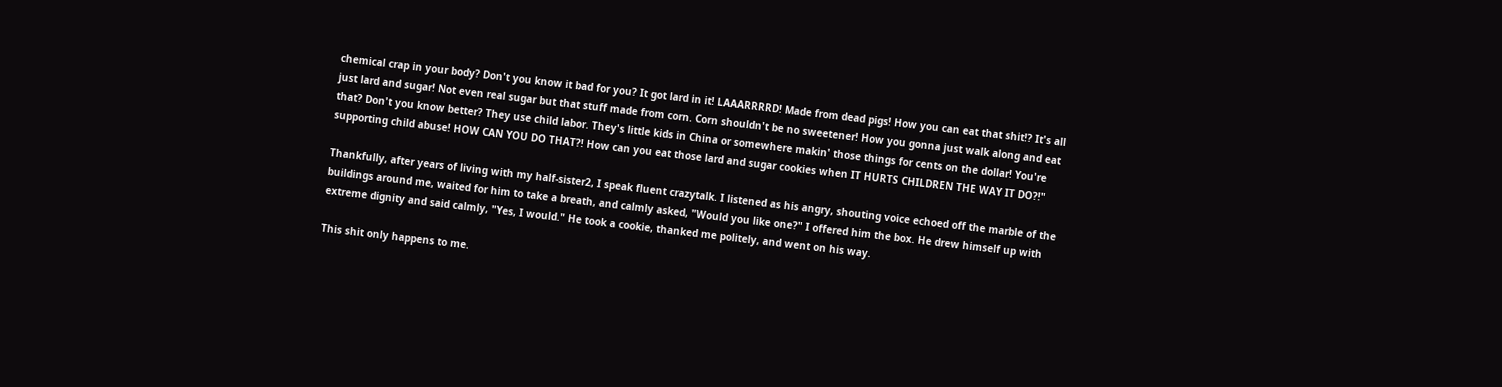chemical crap in your body? Don't you know it bad for you? It got lard in it! LAAARRRRD! Made from dead pigs! How you can eat that shit!? It's all just lard and sugar! Not even real sugar but that stuff made from corn. Corn shouldn't be no sweetener! How you gonna just walk along and eat that? Don't you know better? They use child labor. They's little kids in China or somewhere makin' those things for cents on the dollar! You're supporting child abuse! HOW CAN YOU DO THAT?! How can you eat those lard and sugar cookies when IT HURTS CHILDREN THE WAY IT DO?!"

Thankfully, after years of living with my half-sister2, I speak fluent crazytalk. I listened as his angry, shouting voice echoed off the marble of the buildings around me, waited for him to take a breath, and calmly asked, "Would you like one?" I offered him the box. He drew himself up with extreme dignity and said calmly, "Yes, I would." He took a cookie, thanked me politely, and went on his way.

This shit only happens to me.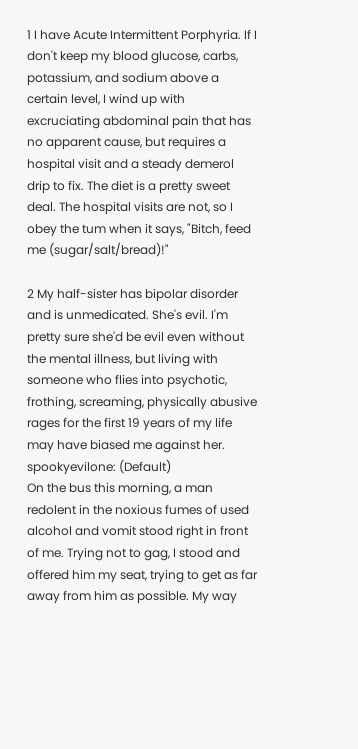1 I have Acute Intermittent Porphyria. If I don't keep my blood glucose, carbs, potassium, and sodium above a certain level, I wind up with excruciating abdominal pain that has no apparent cause, but requires a hospital visit and a steady demerol drip to fix. The diet is a pretty sweet deal. The hospital visits are not, so I obey the tum when it says, "Bitch, feed me (sugar/salt/bread)!"

2 My half-sister has bipolar disorder and is unmedicated. She's evil. I'm pretty sure she'd be evil even without the mental illness, but living with someone who flies into psychotic, frothing, screaming, physically abusive rages for the first 19 years of my life may have biased me against her.
spookyevilone: (Default)
On the bus this morning, a man redolent in the noxious fumes of used alcohol and vomit stood right in front of me. Trying not to gag, I stood and offered him my seat, trying to get as far away from him as possible. My way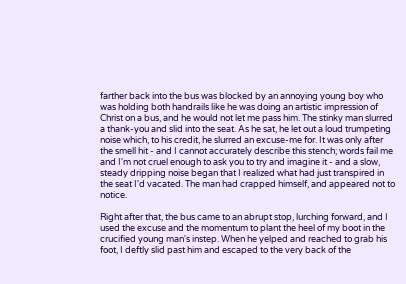farther back into the bus was blocked by an annoying young boy who was holding both handrails like he was doing an artistic impression of Christ on a bus, and he would not let me pass him. The stinky man slurred a thank-you and slid into the seat. As he sat, he let out a loud trumpeting noise which, to his credit, he slurred an excuse-me for. It was only after the smell hit - and I cannot accurately describe this stench; words fail me and I'm not cruel enough to ask you to try and imagine it - and a slow, steady dripping noise began that I realized what had just transpired in the seat I'd vacated. The man had crapped himself, and appeared not to notice.

Right after that, the bus came to an abrupt stop, lurching forward, and I used the excuse and the momentum to plant the heel of my boot in the crucified young man's instep. When he yelped and reached to grab his foot, I deftly slid past him and escaped to the very back of the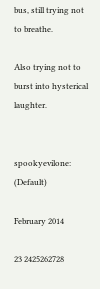bus, still trying not to breathe.

Also trying not to burst into hysterical laughter.


spookyevilone: (Default)

February 2014

23 2425262728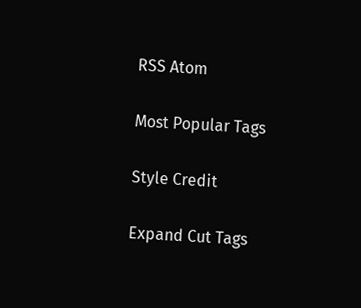RSS Atom

Most Popular Tags

Style Credit

Expand Cut Tags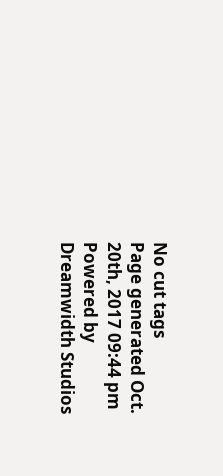No cut tags
Page generated Oct. 20th, 2017 09:44 pm
Powered by Dreamwidth Studios